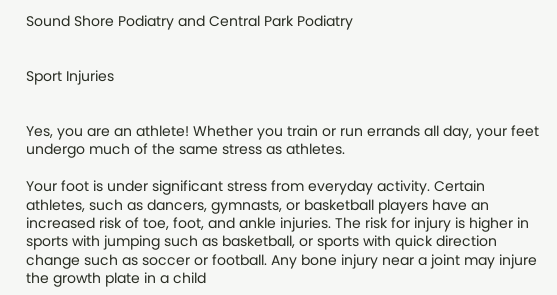Sound Shore Podiatry and Central Park Podiatry


Sport Injuries


Yes, you are an athlete! Whether you train or run errands all day, your feet undergo much of the same stress as athletes.

Your foot is under significant stress from everyday activity. Certain athletes, such as dancers, gymnasts, or basketball players have an increased risk of toe, foot, and ankle injuries. The risk for injury is higher in sports with jumping such as basketball, or sports with quick direction change such as soccer or football. Any bone injury near a joint may injure the growth plate in a child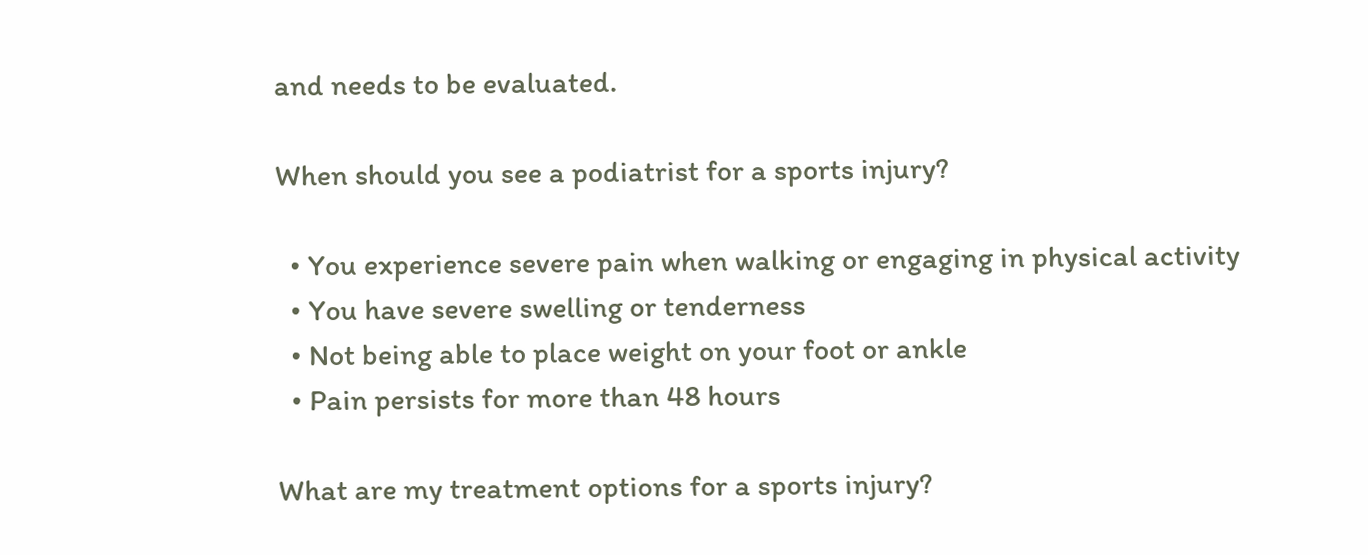and needs to be evaluated.

When should you see a podiatrist for a sports injury?

  • You experience severe pain when walking or engaging in physical activity
  • You have severe swelling or tenderness
  • Not being able to place weight on your foot or ankle
  • Pain persists for more than 48 hours

What are my treatment options for a sports injury?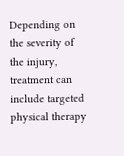Depending on the severity of the injury, treatment can include targeted physical therapy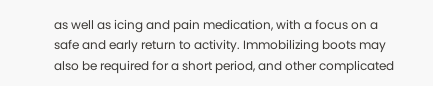as well as icing and pain medication, with a focus on a safe and early return to activity. Immobilizing boots may also be required for a short period, and other complicated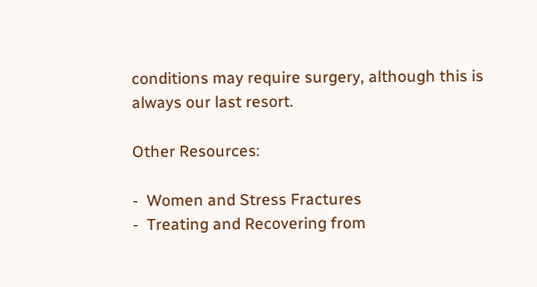conditions may require surgery, although this is always our last resort.

Other Resources:

-  Women and Stress Fractures
-  Treating and Recovering from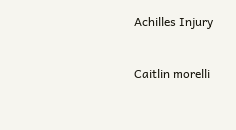Achilles Injury


Caitlin morelli